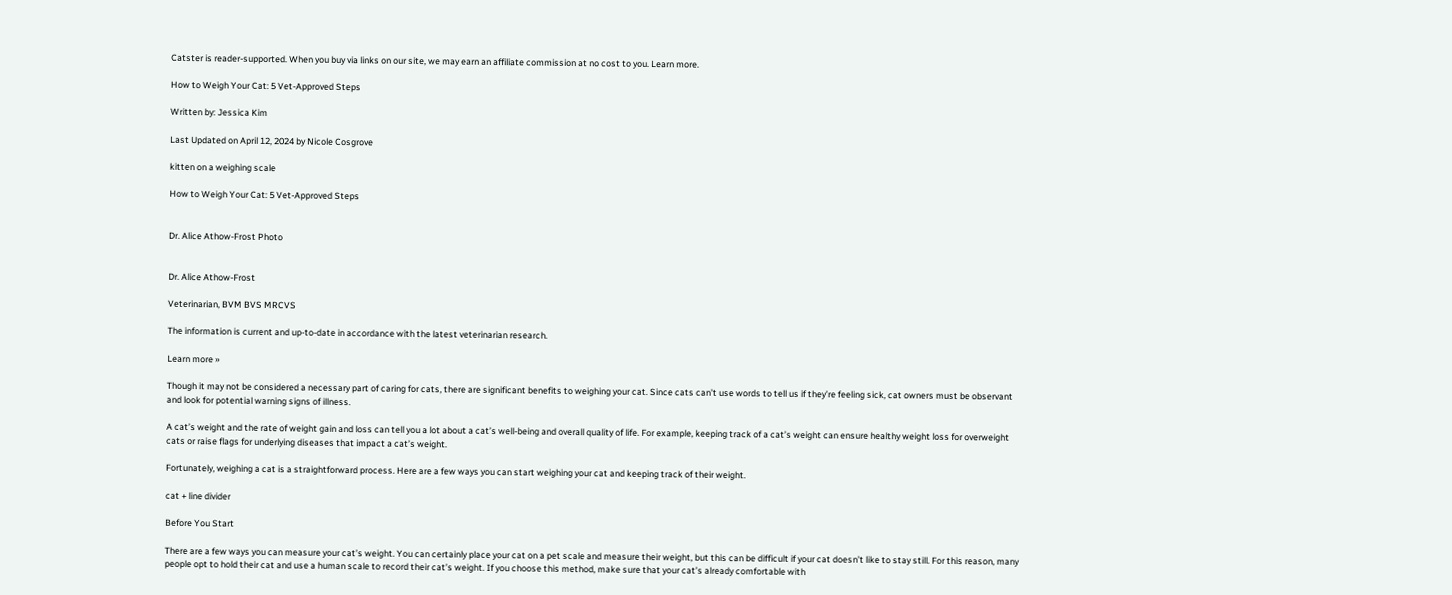Catster is reader-supported. When you buy via links on our site, we may earn an affiliate commission at no cost to you. Learn more.

How to Weigh Your Cat: 5 Vet-Approved Steps

Written by: Jessica Kim

Last Updated on April 12, 2024 by Nicole Cosgrove

kitten on a weighing scale

How to Weigh Your Cat: 5 Vet-Approved Steps


Dr. Alice Athow-Frost Photo


Dr. Alice Athow-Frost

Veterinarian, BVM BVS MRCVS

The information is current and up-to-date in accordance with the latest veterinarian research.

Learn more »

Though it may not be considered a necessary part of caring for cats, there are significant benefits to weighing your cat. Since cats can’t use words to tell us if they’re feeling sick, cat owners must be observant and look for potential warning signs of illness.

A cat’s weight and the rate of weight gain and loss can tell you a lot about a cat’s well-being and overall quality of life. For example, keeping track of a cat’s weight can ensure healthy weight loss for overweight cats or raise flags for underlying diseases that impact a cat’s weight.

Fortunately, weighing a cat is a straightforward process. Here are a few ways you can start weighing your cat and keeping track of their weight.

cat + line divider

Before You Start

There are a few ways you can measure your cat’s weight. You can certainly place your cat on a pet scale and measure their weight, but this can be difficult if your cat doesn’t like to stay still. For this reason, many people opt to hold their cat and use a human scale to record their cat’s weight. If you choose this method, make sure that your cat’s already comfortable with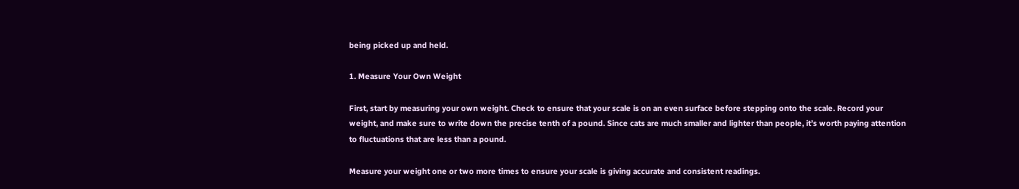being picked up and held.

1. Measure Your Own Weight

First, start by measuring your own weight. Check to ensure that your scale is on an even surface before stepping onto the scale. Record your weight, and make sure to write down the precise tenth of a pound. Since cats are much smaller and lighter than people, it’s worth paying attention to fluctuations that are less than a pound.

Measure your weight one or two more times to ensure your scale is giving accurate and consistent readings.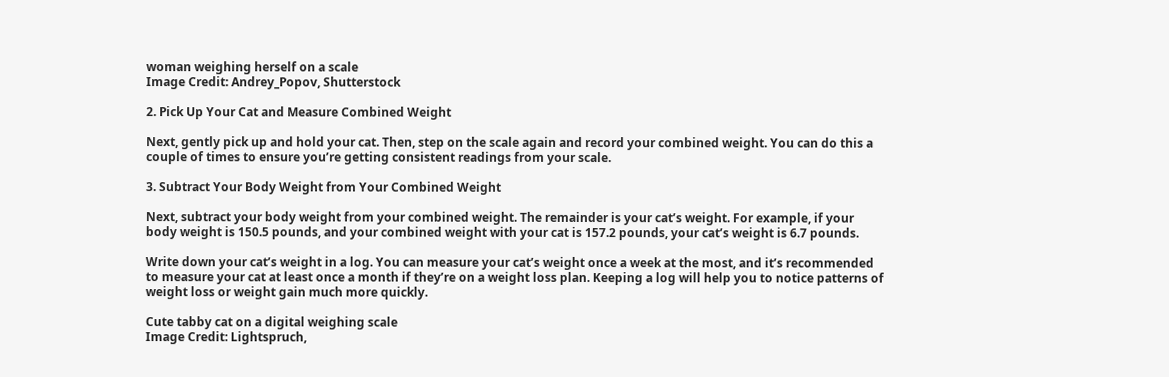woman weighing herself on a scale
Image Credit: Andrey_Popov, Shutterstock

2. Pick Up Your Cat and Measure Combined Weight

Next, gently pick up and hold your cat. Then, step on the scale again and record your combined weight. You can do this a couple of times to ensure you’re getting consistent readings from your scale.

3. Subtract Your Body Weight from Your Combined Weight

Next, subtract your body weight from your combined weight. The remainder is your cat’s weight. For example, if your body weight is 150.5 pounds, and your combined weight with your cat is 157.2 pounds, your cat’s weight is 6.7 pounds.

Write down your cat’s weight in a log. You can measure your cat’s weight once a week at the most, and it’s recommended to measure your cat at least once a month if they’re on a weight loss plan. Keeping a log will help you to notice patterns of weight loss or weight gain much more quickly.

Cute tabby cat on a digital weighing scale
Image Credit: Lightspruch,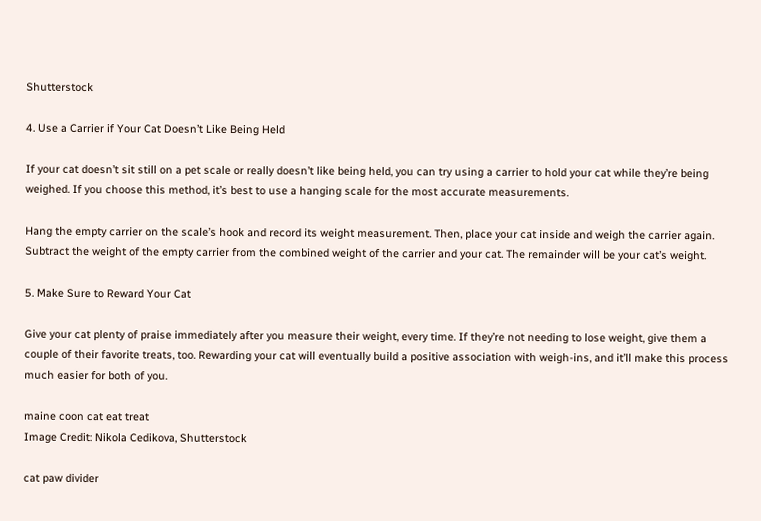Shutterstock

4. Use a Carrier if Your Cat Doesn’t Like Being Held

If your cat doesn’t sit still on a pet scale or really doesn’t like being held, you can try using a carrier to hold your cat while they’re being weighed. If you choose this method, it’s best to use a hanging scale for the most accurate measurements.

Hang the empty carrier on the scale’s hook and record its weight measurement. Then, place your cat inside and weigh the carrier again. Subtract the weight of the empty carrier from the combined weight of the carrier and your cat. The remainder will be your cat’s weight.

5. Make Sure to Reward Your Cat

Give your cat plenty of praise immediately after you measure their weight, every time. If they’re not needing to lose weight, give them a couple of their favorite treats, too. Rewarding your cat will eventually build a positive association with weigh-ins, and it’ll make this process much easier for both of you.

maine coon cat eat treat
Image Credit: Nikola Cedikova, Shutterstock

cat paw divider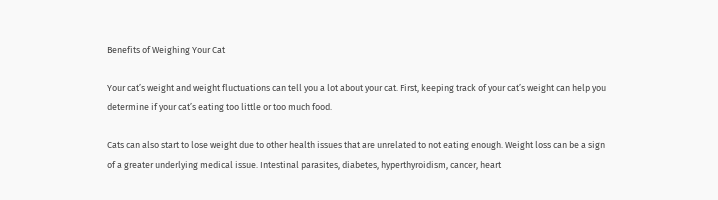Benefits of Weighing Your Cat

Your cat’s weight and weight fluctuations can tell you a lot about your cat. First, keeping track of your cat’s weight can help you determine if your cat’s eating too little or too much food.

Cats can also start to lose weight due to other health issues that are unrelated to not eating enough. Weight loss can be a sign of a greater underlying medical issue. Intestinal parasites, diabetes, hyperthyroidism, cancer, heart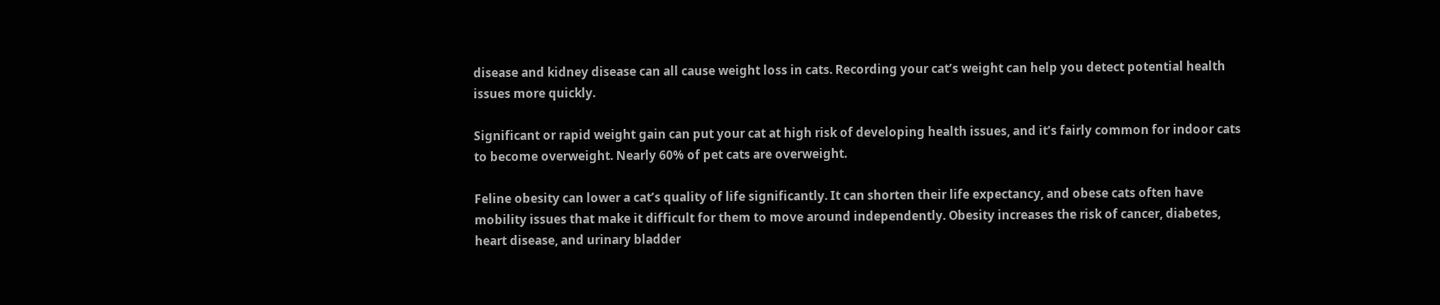disease and kidney disease can all cause weight loss in cats. Recording your cat’s weight can help you detect potential health issues more quickly.

Significant or rapid weight gain can put your cat at high risk of developing health issues, and it’s fairly common for indoor cats to become overweight. Nearly 60% of pet cats are overweight.

Feline obesity can lower a cat’s quality of life significantly. It can shorten their life expectancy, and obese cats often have mobility issues that make it difficult for them to move around independently. Obesity increases the risk of cancer, diabetes, heart disease, and urinary bladder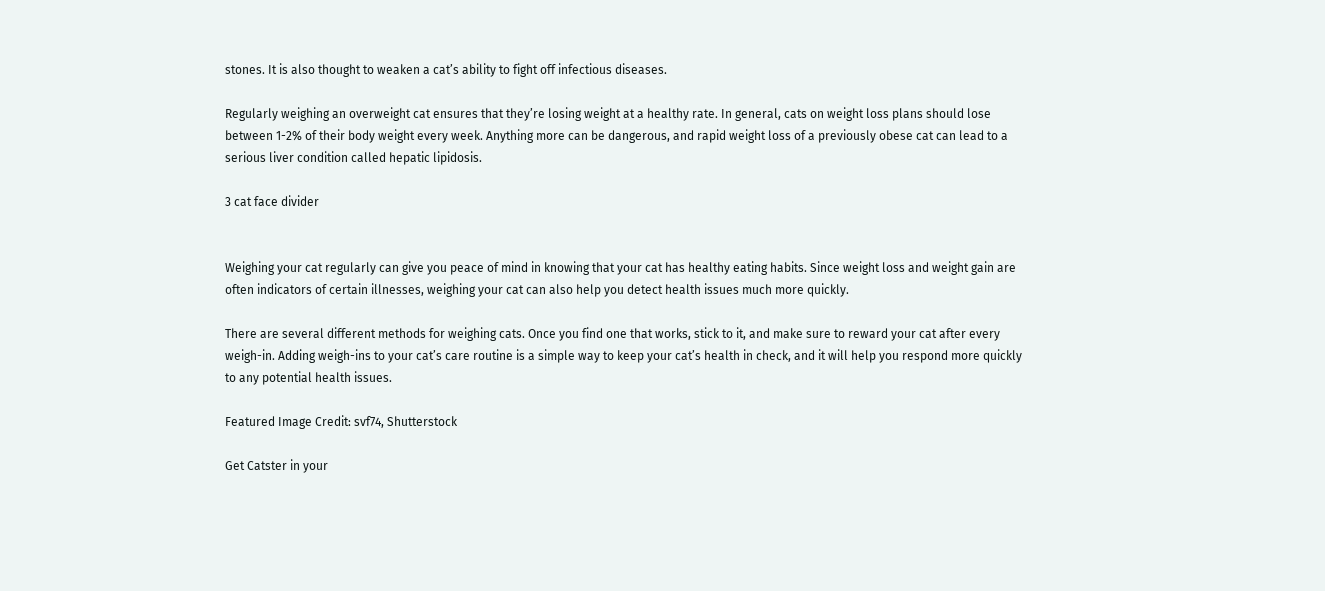stones. It is also thought to weaken a cat’s ability to fight off infectious diseases.

Regularly weighing an overweight cat ensures that they’re losing weight at a healthy rate. In general, cats on weight loss plans should lose between 1-2% of their body weight every week. Anything more can be dangerous, and rapid weight loss of a previously obese cat can lead to a serious liver condition called hepatic lipidosis.

3 cat face divider


Weighing your cat regularly can give you peace of mind in knowing that your cat has healthy eating habits. Since weight loss and weight gain are often indicators of certain illnesses, weighing your cat can also help you detect health issues much more quickly.

There are several different methods for weighing cats. Once you find one that works, stick to it, and make sure to reward your cat after every weigh-in. Adding weigh-ins to your cat’s care routine is a simple way to keep your cat’s health in check, and it will help you respond more quickly to any potential health issues.

Featured Image Credit: svf74, Shutterstock

Get Catster in your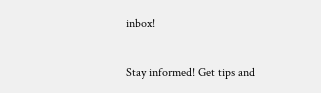inbox!

Stay informed! Get tips and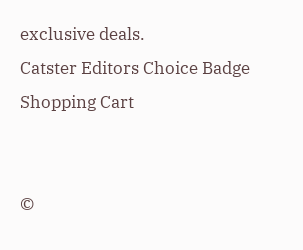exclusive deals.
Catster Editors Choice Badge
Shopping Cart


©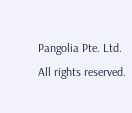Pangolia Pte. Ltd. All rights reserved.